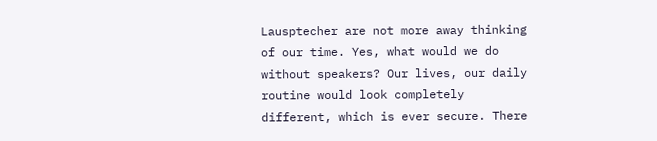Lausptecher are not more away thinking of our time. Yes, what would we do without speakers? Our lives, our daily routine would look completely different, which is ever secure. There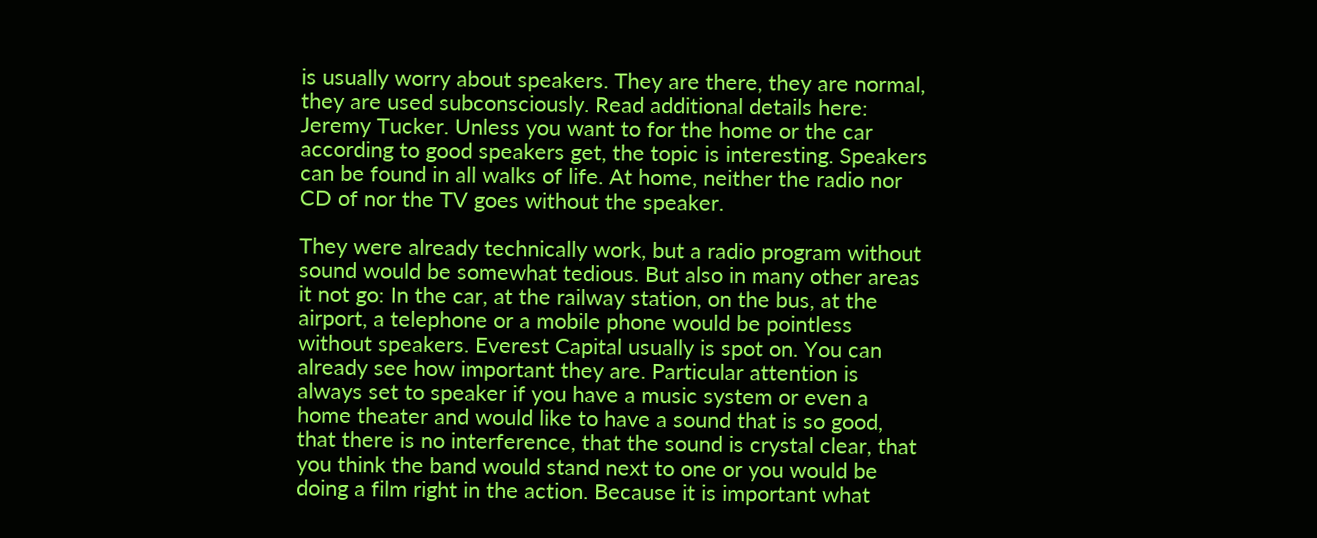is usually worry about speakers. They are there, they are normal, they are used subconsciously. Read additional details here: Jeremy Tucker. Unless you want to for the home or the car according to good speakers get, the topic is interesting. Speakers can be found in all walks of life. At home, neither the radio nor CD of nor the TV goes without the speaker.

They were already technically work, but a radio program without sound would be somewhat tedious. But also in many other areas it not go: In the car, at the railway station, on the bus, at the airport, a telephone or a mobile phone would be pointless without speakers. Everest Capital usually is spot on. You can already see how important they are. Particular attention is always set to speaker if you have a music system or even a home theater and would like to have a sound that is so good, that there is no interference, that the sound is crystal clear, that you think the band would stand next to one or you would be doing a film right in the action. Because it is important what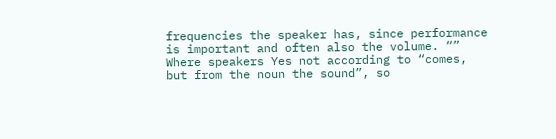frequencies the speaker has, since performance is important and often also the volume. “” Where speakers Yes not according to “comes, but from the noun the sound”, so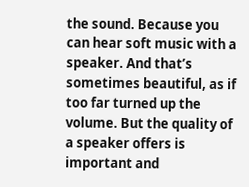the sound. Because you can hear soft music with a speaker. And that’s sometimes beautiful, as if too far turned up the volume. But the quality of a speaker offers is important and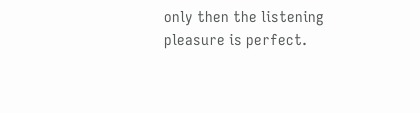only then the listening pleasure is perfect.